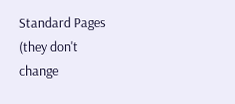Standard Pages (they don't change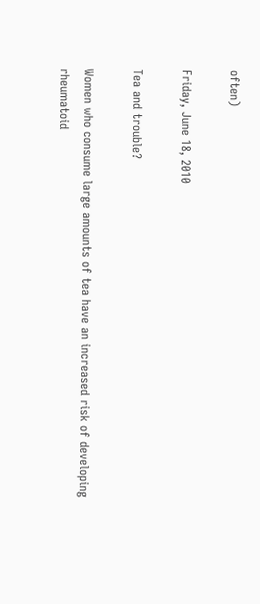often)

Friday, June 18, 2010

Tea and trouble?

Women who consume large amounts of tea have an increased risk of developing rheumatoid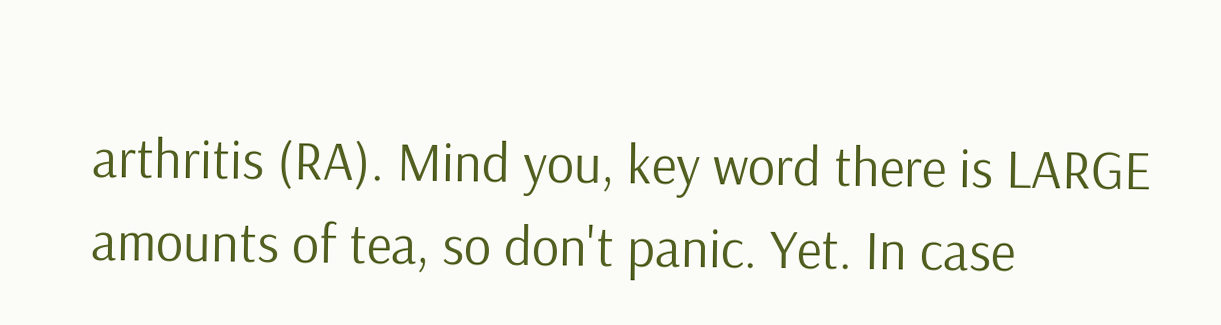arthritis (RA). Mind you, key word there is LARGE amounts of tea, so don't panic. Yet. In case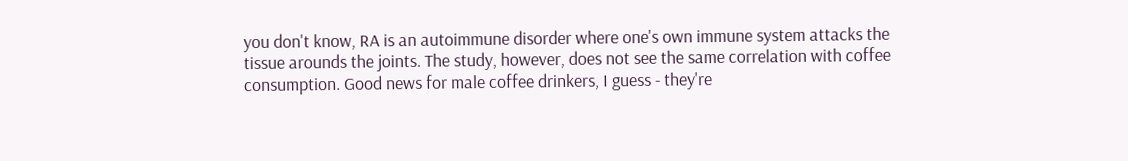you don't know, RA is an autoimmune disorder where one's own immune system attacks the tissue arounds the joints. The study, however, does not see the same correlation with coffee consumption. Good news for male coffee drinkers, I guess - they're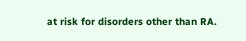at risk for disorders other than RA.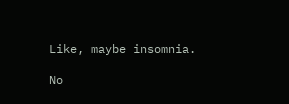Like, maybe insomnia.

No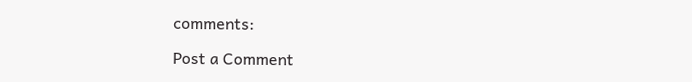comments:

Post a Comment